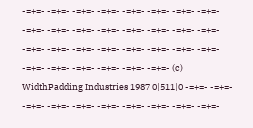-=+=- -=+=- -=+=- -=+=- -=+=- -=+=- -=+=- -=+=- -=+=- -=+=- -=+=- -=+=- -=+=- -=+=- -=+=- -=+=- -=+=- -=+=- -=+=- -=+=- -=+=- -=+=- -=+=- -=+=- -=+=- -=+=- -=+=- -=+=- -=+=- -=+=- (c) WidthPadding Industries 1987 0|511|0 -=+=- -=+=- -=+=- -=+=- -=+=- -=+=- -=+=- -=+=- -=+=- -=+=-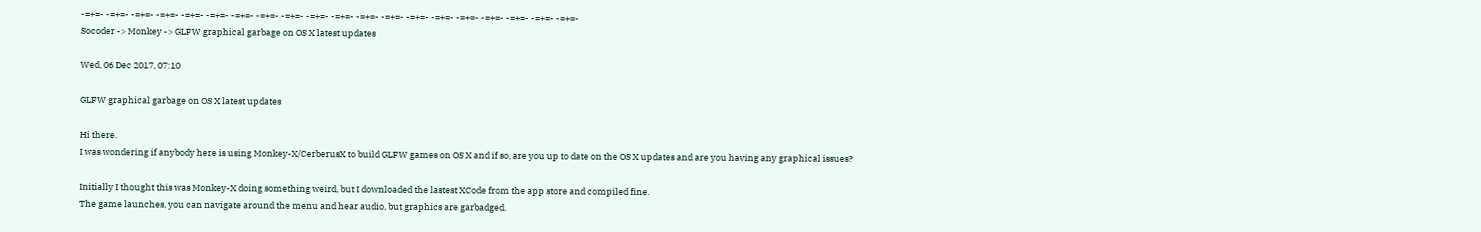-=+=- -=+=- -=+=- -=+=- -=+=- -=+=- -=+=- -=+=- -=+=- -=+=- -=+=- -=+=- -=+=- -=+=- -=+=- -=+=- -=+=- -=+=- -=+=- -=+=-
Socoder -> Monkey -> GLFW graphical garbage on OS X latest updates

Wed, 06 Dec 2017, 07:10

GLFW graphical garbage on OS X latest updates

Hi there.
I was wondering if anybody here is using Monkey-X/CerberusX to build GLFW games on OS X and if so, are you up to date on the OS X updates and are you having any graphical issues?

Initially I thought this was Monkey-X doing something weird, but I downloaded the lastest XCode from the app store and compiled fine.
The game launches, you can navigate around the menu and hear audio, but graphics are garbadged.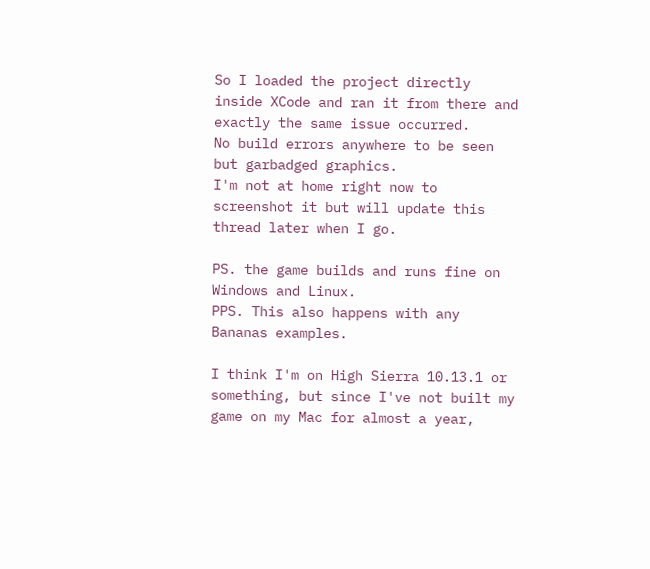So I loaded the project directly inside XCode and ran it from there and exactly the same issue occurred.
No build errors anywhere to be seen but garbadged graphics.
I'm not at home right now to screenshot it but will update this thread later when I go.

PS. the game builds and runs fine on Windows and Linux.
PPS. This also happens with any Bananas examples.

I think I'm on High Sierra 10.13.1 or something, but since I've not built my game on my Mac for almost a year,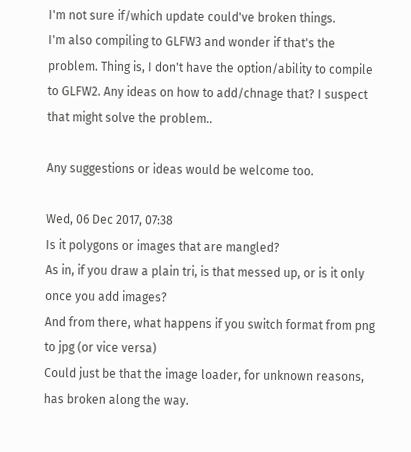I'm not sure if/which update could've broken things.
I'm also compiling to GLFW3 and wonder if that's the problem. Thing is, I don't have the option/ability to compile to GLFW2. Any ideas on how to add/chnage that? I suspect that might solve the problem..

Any suggestions or ideas would be welcome too.

Wed, 06 Dec 2017, 07:38
Is it polygons or images that are mangled?
As in, if you draw a plain tri, is that messed up, or is it only once you add images?
And from there, what happens if you switch format from png to jpg (or vice versa)
Could just be that the image loader, for unknown reasons, has broken along the way.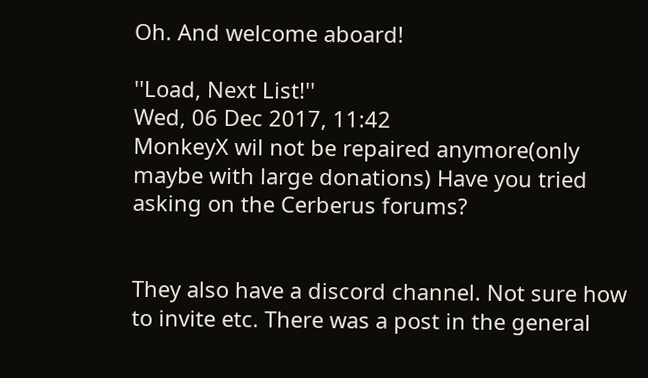Oh. And welcome aboard!

''Load, Next List!''
Wed, 06 Dec 2017, 11:42
MonkeyX wil not be repaired anymore(only maybe with large donations) Have you tried asking on the Cerberus forums?


They also have a discord channel. Not sure how to invite etc. There was a post in the general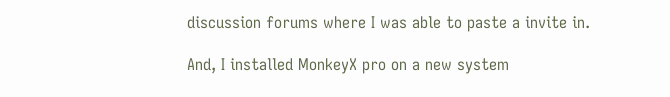discussion forums where I was able to paste a invite in.

And, I installed MonkeyX pro on a new system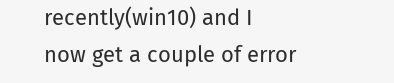recently(win10) and I now get a couple of error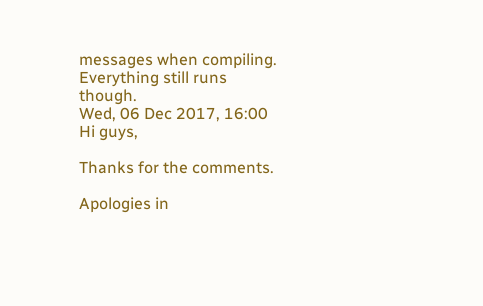messages when compiling. Everything still runs though.
Wed, 06 Dec 2017, 16:00
Hi guys,

Thanks for the comments.

Apologies in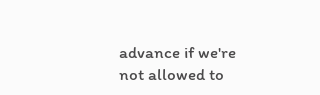advance if we're not allowed to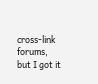cross-link forums, but I got it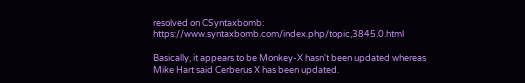resolved on CSyntaxbomb: https://www.syntaxbomb.com/index.php/topic,3845.0.html

Basically, it appears to be Monkey-X hasn't been updated whereas Mike Hart said Cerberus X has been updated.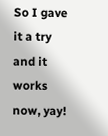So I gave it a try and it works now, yay!